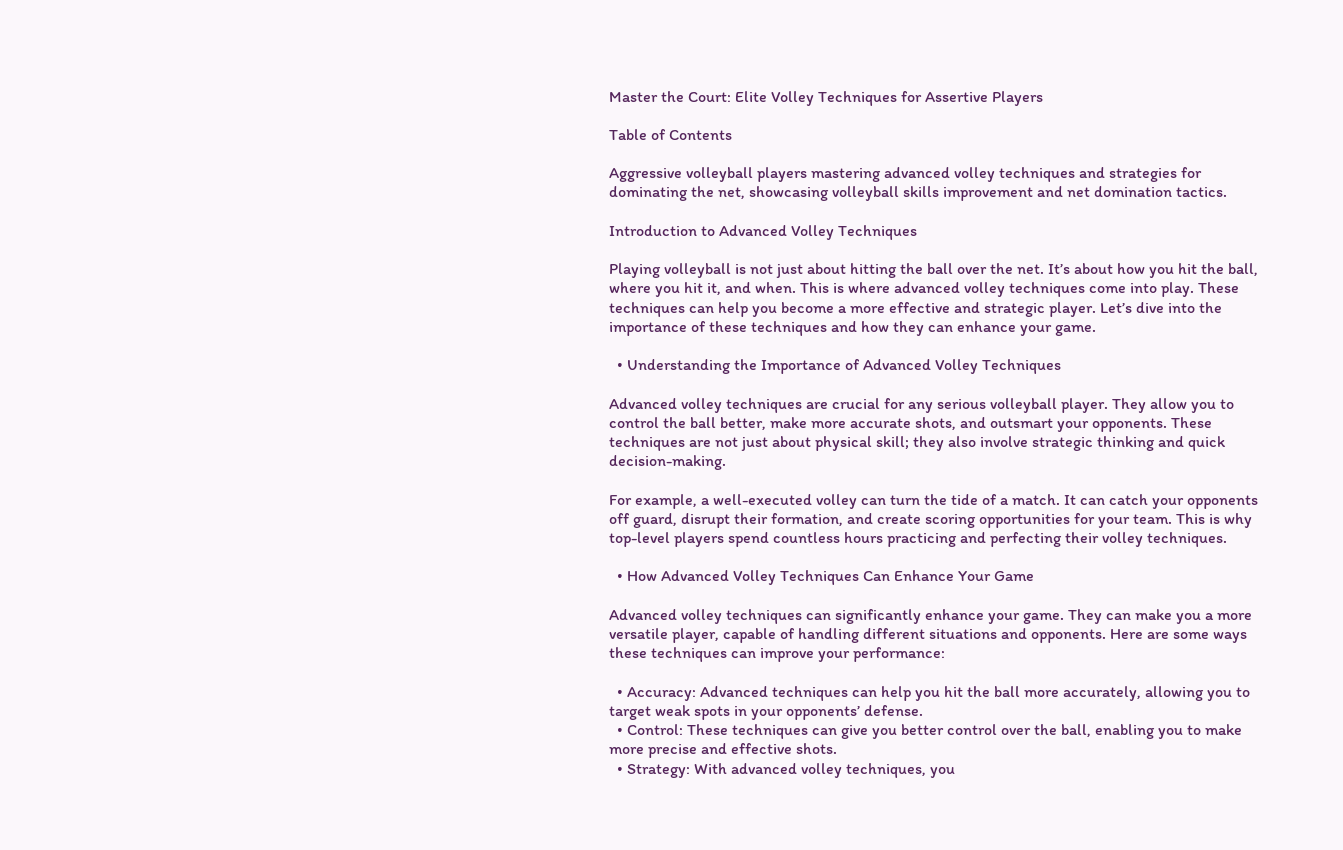Master the Court: Elite Volley Techniques for Assertive Players

Table of Contents

Aggressive volleyball players mastering advanced volley techniques and strategies for dominating the net, showcasing volleyball skills improvement and net domination tactics.

Introduction to Advanced Volley Techniques

Playing volleyball is not just about hitting the ball over the net. It’s about how you hit the ball, where you hit it, and when. This is where advanced volley techniques come into play. These techniques can help you become a more effective and strategic player. Let’s dive into the importance of these techniques and how they can enhance your game.

  • Understanding the Importance of Advanced Volley Techniques

Advanced volley techniques are crucial for any serious volleyball player. They allow you to control the ball better, make more accurate shots, and outsmart your opponents. These techniques are not just about physical skill; they also involve strategic thinking and quick decision-making.

For example, a well-executed volley can turn the tide of a match. It can catch your opponents off guard, disrupt their formation, and create scoring opportunities for your team. This is why top-level players spend countless hours practicing and perfecting their volley techniques.

  • How Advanced Volley Techniques Can Enhance Your Game

Advanced volley techniques can significantly enhance your game. They can make you a more versatile player, capable of handling different situations and opponents. Here are some ways these techniques can improve your performance:

  • Accuracy: Advanced techniques can help you hit the ball more accurately, allowing you to target weak spots in your opponents’ defense.
  • Control: These techniques can give you better control over the ball, enabling you to make more precise and effective shots.
  • Strategy: With advanced volley techniques, you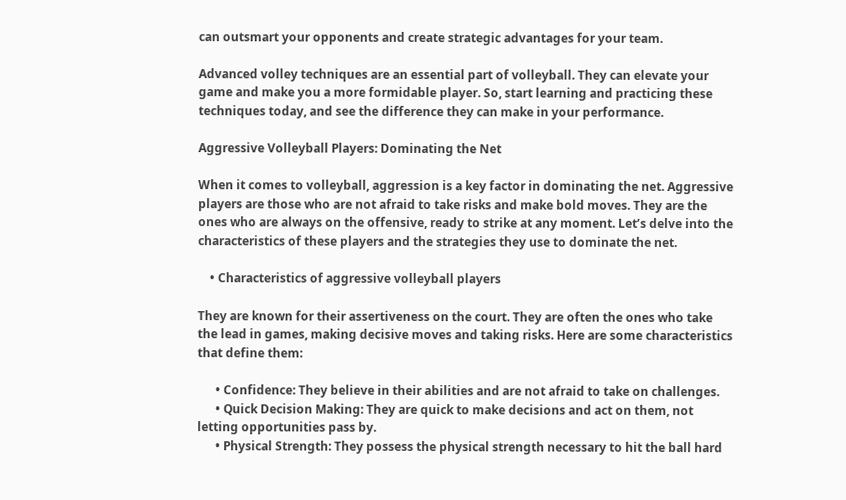can outsmart your opponents and create strategic advantages for your team.

Advanced volley techniques are an essential part of volleyball. They can elevate your game and make you a more formidable player. So, start learning and practicing these techniques today, and see the difference they can make in your performance.

Aggressive Volleyball Players: Dominating the Net

When it comes to volleyball, aggression is a key factor in dominating the net. Aggressive players are those who are not afraid to take risks and make bold moves. They are the ones who are always on the offensive, ready to strike at any moment. Let’s delve into the characteristics of these players and the strategies they use to dominate the net.

    • Characteristics of aggressive volleyball players

They are known for their assertiveness on the court. They are often the ones who take the lead in games, making decisive moves and taking risks. Here are some characteristics that define them:

      • Confidence: They believe in their abilities and are not afraid to take on challenges.
      • Quick Decision Making: They are quick to make decisions and act on them, not letting opportunities pass by.
      • Physical Strength: They possess the physical strength necessary to hit the ball hard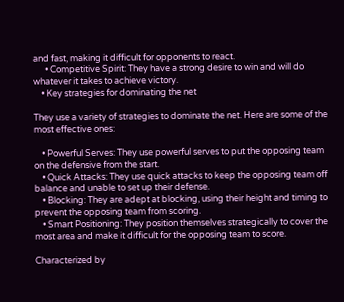and fast, making it difficult for opponents to react.
      • Competitive Spirit: They have a strong desire to win and will do whatever it takes to achieve victory.
    • Key strategies for dominating the net

They use a variety of strategies to dominate the net. Here are some of the most effective ones:

    • Powerful Serves: They use powerful serves to put the opposing team on the defensive from the start.
    • Quick Attacks: They use quick attacks to keep the opposing team off balance and unable to set up their defense.
    • Blocking: They are adept at blocking, using their height and timing to prevent the opposing team from scoring.
    • Smart Positioning: They position themselves strategically to cover the most area and make it difficult for the opposing team to score.

Characterized by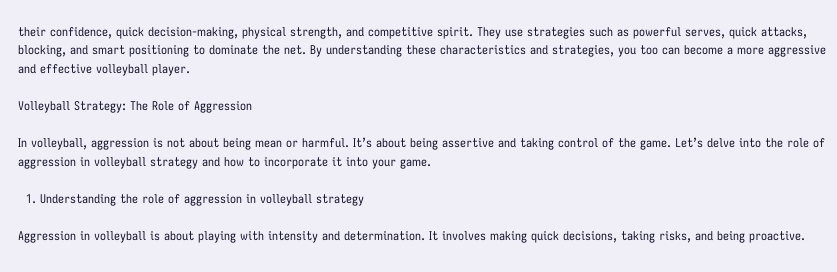their confidence, quick decision-making, physical strength, and competitive spirit. They use strategies such as powerful serves, quick attacks, blocking, and smart positioning to dominate the net. By understanding these characteristics and strategies, you too can become a more aggressive and effective volleyball player.

Volleyball Strategy: The Role of Aggression

In volleyball, aggression is not about being mean or harmful. It’s about being assertive and taking control of the game. Let’s delve into the role of aggression in volleyball strategy and how to incorporate it into your game.

  1. Understanding the role of aggression in volleyball strategy

Aggression in volleyball is about playing with intensity and determination. It involves making quick decisions, taking risks, and being proactive.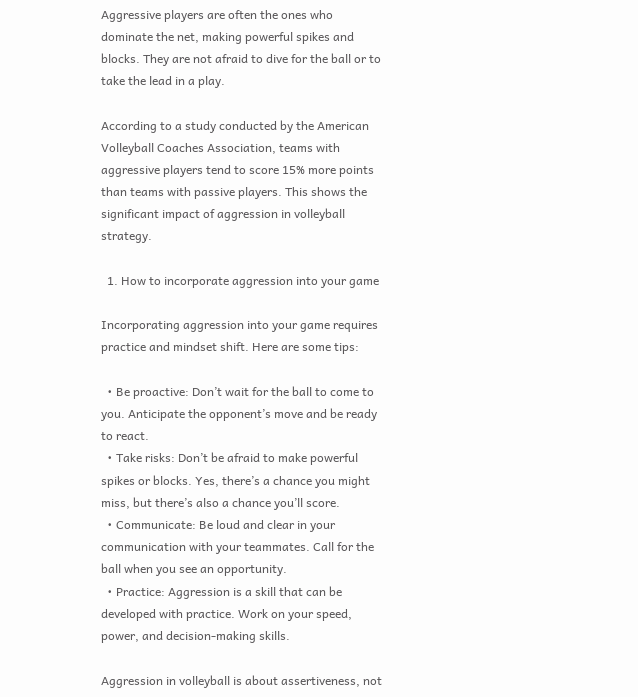Aggressive players are often the ones who dominate the net, making powerful spikes and blocks. They are not afraid to dive for the ball or to take the lead in a play.

According to a study conducted by the American Volleyball Coaches Association, teams with aggressive players tend to score 15% more points than teams with passive players. This shows the significant impact of aggression in volleyball strategy.

  1. How to incorporate aggression into your game

Incorporating aggression into your game requires practice and mindset shift. Here are some tips:

  • Be proactive: Don’t wait for the ball to come to you. Anticipate the opponent’s move and be ready to react.
  • Take risks: Don’t be afraid to make powerful spikes or blocks. Yes, there’s a chance you might miss, but there’s also a chance you’ll score.
  • Communicate: Be loud and clear in your communication with your teammates. Call for the ball when you see an opportunity.
  • Practice: Aggression is a skill that can be developed with practice. Work on your speed, power, and decision-making skills.

Aggression in volleyball is about assertiveness, not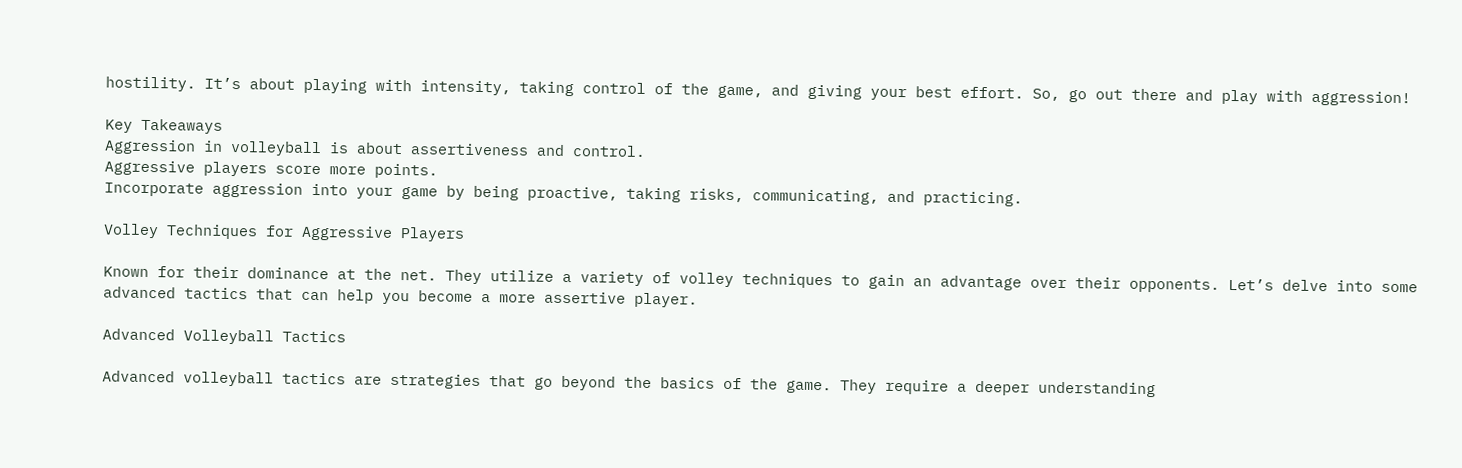hostility. It’s about playing with intensity, taking control of the game, and giving your best effort. So, go out there and play with aggression!

Key Takeaways
Aggression in volleyball is about assertiveness and control.
Aggressive players score more points.
Incorporate aggression into your game by being proactive, taking risks, communicating, and practicing.

Volley Techniques for Aggressive Players

Known for their dominance at the net. They utilize a variety of volley techniques to gain an advantage over their opponents. Let’s delve into some advanced tactics that can help you become a more assertive player.

Advanced Volleyball Tactics

Advanced volleyball tactics are strategies that go beyond the basics of the game. They require a deeper understanding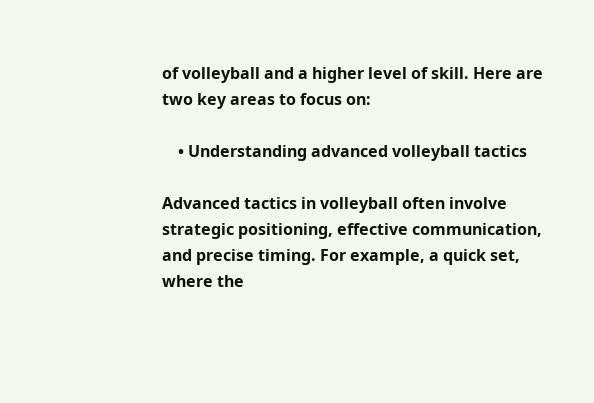of volleyball and a higher level of skill. Here are two key areas to focus on:

    • Understanding advanced volleyball tactics

Advanced tactics in volleyball often involve strategic positioning, effective communication, and precise timing. For example, a quick set, where the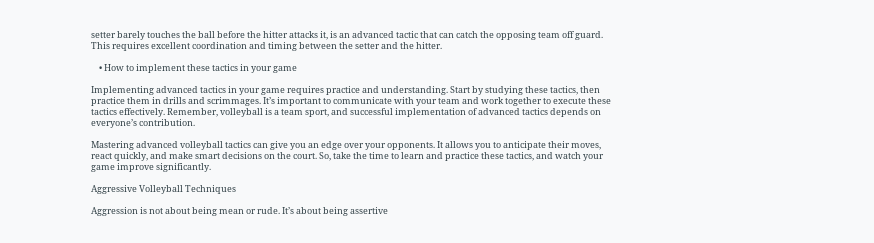setter barely touches the ball before the hitter attacks it, is an advanced tactic that can catch the opposing team off guard. This requires excellent coordination and timing between the setter and the hitter.

    • How to implement these tactics in your game

Implementing advanced tactics in your game requires practice and understanding. Start by studying these tactics, then practice them in drills and scrimmages. It’s important to communicate with your team and work together to execute these tactics effectively. Remember, volleyball is a team sport, and successful implementation of advanced tactics depends on everyone’s contribution.

Mastering advanced volleyball tactics can give you an edge over your opponents. It allows you to anticipate their moves, react quickly, and make smart decisions on the court. So, take the time to learn and practice these tactics, and watch your game improve significantly.

Aggressive Volleyball Techniques

Aggression is not about being mean or rude. It’s about being assertive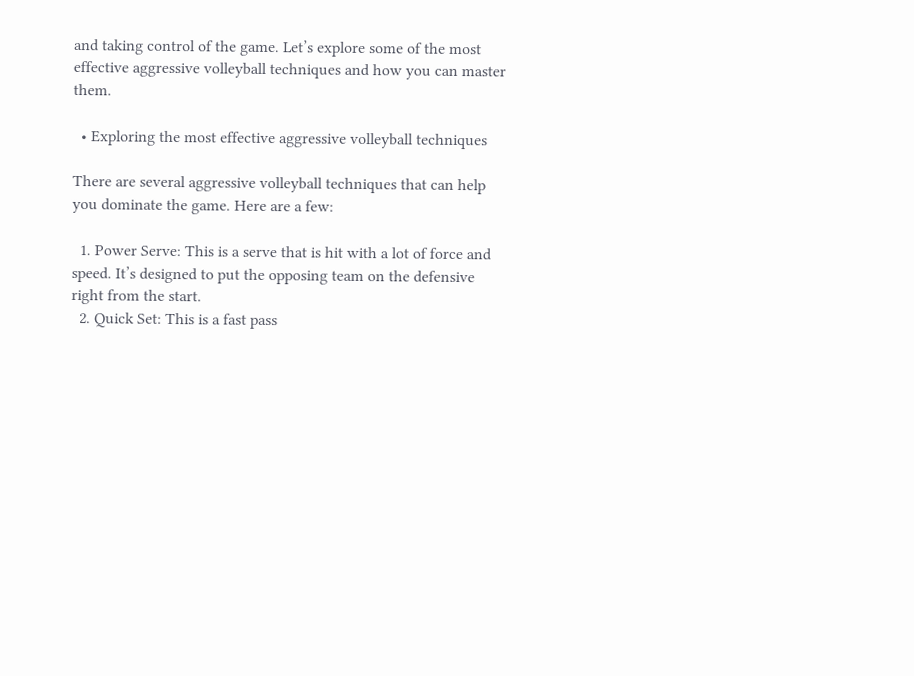and taking control of the game. Let’s explore some of the most effective aggressive volleyball techniques and how you can master them.

  • Exploring the most effective aggressive volleyball techniques

There are several aggressive volleyball techniques that can help you dominate the game. Here are a few:

  1. Power Serve: This is a serve that is hit with a lot of force and speed. It’s designed to put the opposing team on the defensive right from the start.
  2. Quick Set: This is a fast pass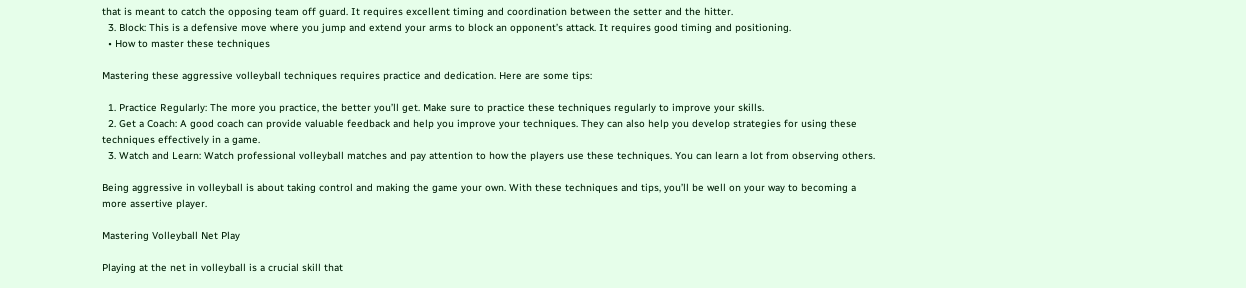that is meant to catch the opposing team off guard. It requires excellent timing and coordination between the setter and the hitter.
  3. Block: This is a defensive move where you jump and extend your arms to block an opponent’s attack. It requires good timing and positioning.
  • How to master these techniques

Mastering these aggressive volleyball techniques requires practice and dedication. Here are some tips:

  1. Practice Regularly: The more you practice, the better you’ll get. Make sure to practice these techniques regularly to improve your skills.
  2. Get a Coach: A good coach can provide valuable feedback and help you improve your techniques. They can also help you develop strategies for using these techniques effectively in a game.
  3. Watch and Learn: Watch professional volleyball matches and pay attention to how the players use these techniques. You can learn a lot from observing others.

Being aggressive in volleyball is about taking control and making the game your own. With these techniques and tips, you’ll be well on your way to becoming a more assertive player.

Mastering Volleyball Net Play

Playing at the net in volleyball is a crucial skill that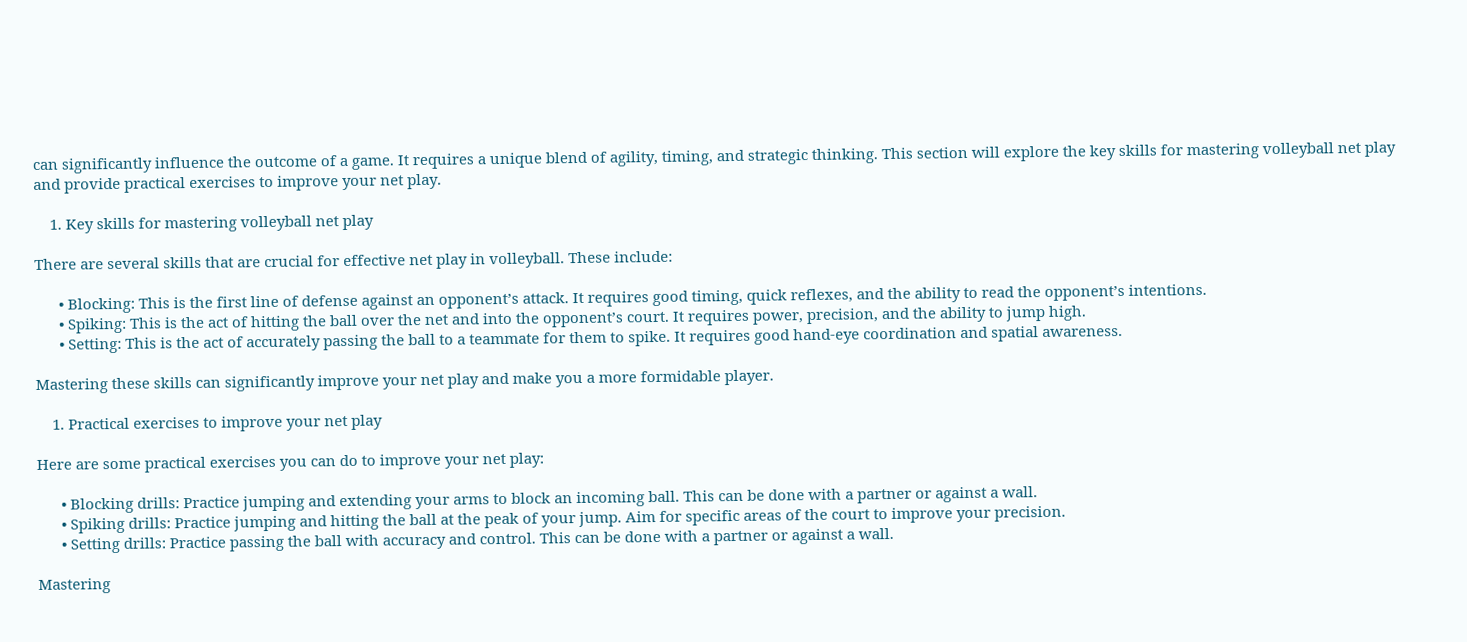can significantly influence the outcome of a game. It requires a unique blend of agility, timing, and strategic thinking. This section will explore the key skills for mastering volleyball net play and provide practical exercises to improve your net play.

    1. Key skills for mastering volleyball net play

There are several skills that are crucial for effective net play in volleyball. These include:

      • Blocking: This is the first line of defense against an opponent’s attack. It requires good timing, quick reflexes, and the ability to read the opponent’s intentions.
      • Spiking: This is the act of hitting the ball over the net and into the opponent’s court. It requires power, precision, and the ability to jump high.
      • Setting: This is the act of accurately passing the ball to a teammate for them to spike. It requires good hand-eye coordination and spatial awareness.

Mastering these skills can significantly improve your net play and make you a more formidable player.

    1. Practical exercises to improve your net play

Here are some practical exercises you can do to improve your net play:

      • Blocking drills: Practice jumping and extending your arms to block an incoming ball. This can be done with a partner or against a wall.
      • Spiking drills: Practice jumping and hitting the ball at the peak of your jump. Aim for specific areas of the court to improve your precision.
      • Setting drills: Practice passing the ball with accuracy and control. This can be done with a partner or against a wall.

Mastering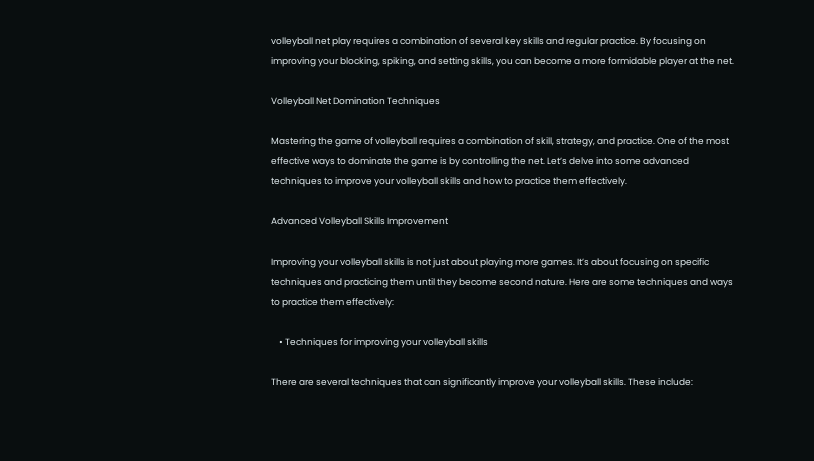volleyball net play requires a combination of several key skills and regular practice. By focusing on improving your blocking, spiking, and setting skills, you can become a more formidable player at the net.

Volleyball Net Domination Techniques

Mastering the game of volleyball requires a combination of skill, strategy, and practice. One of the most effective ways to dominate the game is by controlling the net. Let’s delve into some advanced techniques to improve your volleyball skills and how to practice them effectively.

Advanced Volleyball Skills Improvement

Improving your volleyball skills is not just about playing more games. It’s about focusing on specific techniques and practicing them until they become second nature. Here are some techniques and ways to practice them effectively:

    • Techniques for improving your volleyball skills

There are several techniques that can significantly improve your volleyball skills. These include: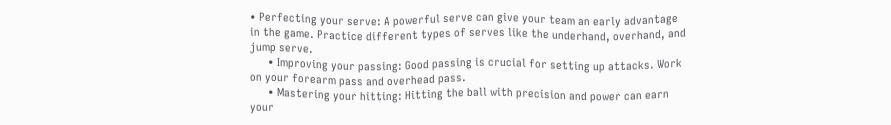• Perfecting your serve: A powerful serve can give your team an early advantage in the game. Practice different types of serves like the underhand, overhand, and jump serve.
      • Improving your passing: Good passing is crucial for setting up attacks. Work on your forearm pass and overhead pass.
      • Mastering your hitting: Hitting the ball with precision and power can earn your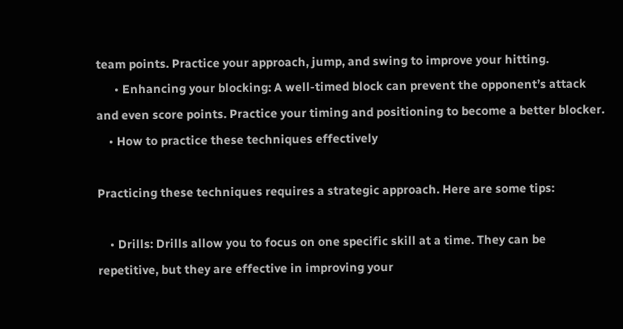team points. Practice your approach, jump, and swing to improve your hitting.
      • Enhancing your blocking: A well-timed block can prevent the opponent’s attack and even score points. Practice your timing and positioning to become a better blocker.
    • How to practice these techniques effectively

Practicing these techniques requires a strategic approach. Here are some tips:

    • Drills: Drills allow you to focus on one specific skill at a time. They can be repetitive, but they are effective in improving your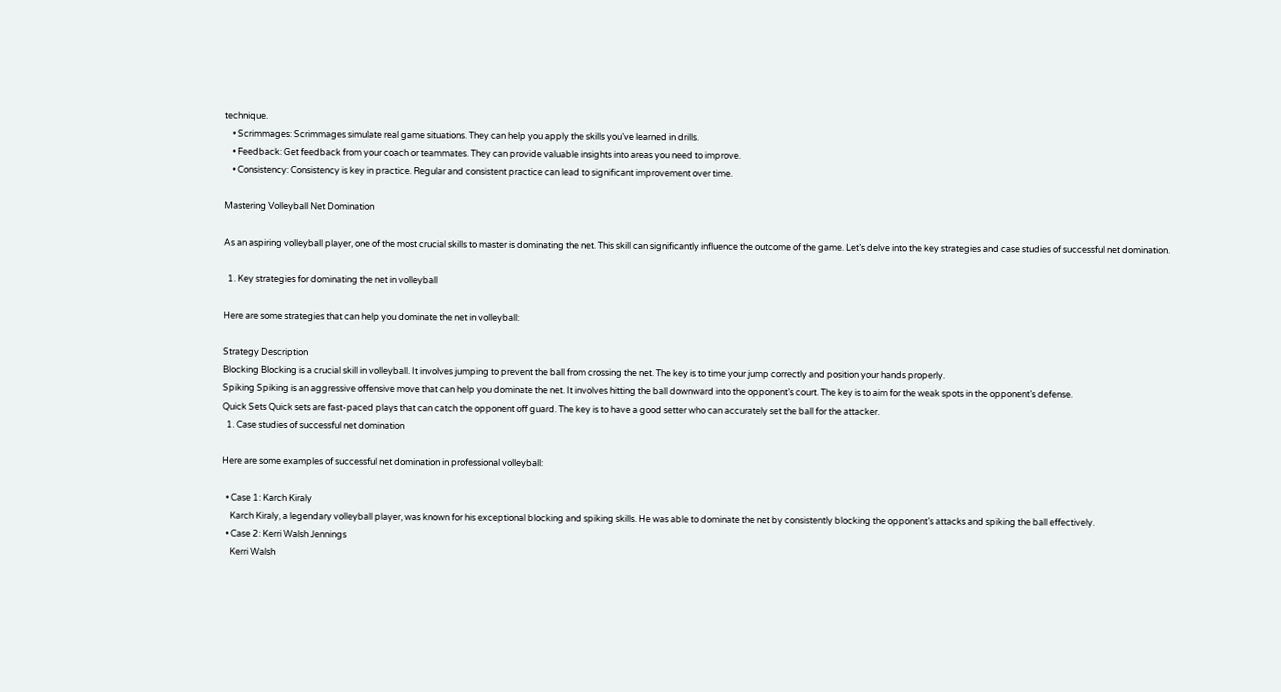technique.
    • Scrimmages: Scrimmages simulate real game situations. They can help you apply the skills you’ve learned in drills.
    • Feedback: Get feedback from your coach or teammates. They can provide valuable insights into areas you need to improve.
    • Consistency: Consistency is key in practice. Regular and consistent practice can lead to significant improvement over time.

Mastering Volleyball Net Domination

As an aspiring volleyball player, one of the most crucial skills to master is dominating the net. This skill can significantly influence the outcome of the game. Let’s delve into the key strategies and case studies of successful net domination.

  1. Key strategies for dominating the net in volleyball

Here are some strategies that can help you dominate the net in volleyball:

Strategy Description
Blocking Blocking is a crucial skill in volleyball. It involves jumping to prevent the ball from crossing the net. The key is to time your jump correctly and position your hands properly.
Spiking Spiking is an aggressive offensive move that can help you dominate the net. It involves hitting the ball downward into the opponent’s court. The key is to aim for the weak spots in the opponent’s defense.
Quick Sets Quick sets are fast-paced plays that can catch the opponent off guard. The key is to have a good setter who can accurately set the ball for the attacker.
  1. Case studies of successful net domination

Here are some examples of successful net domination in professional volleyball:

  • Case 1: Karch Kiraly
    Karch Kiraly, a legendary volleyball player, was known for his exceptional blocking and spiking skills. He was able to dominate the net by consistently blocking the opponent’s attacks and spiking the ball effectively.
  • Case 2: Kerri Walsh Jennings
    Kerri Walsh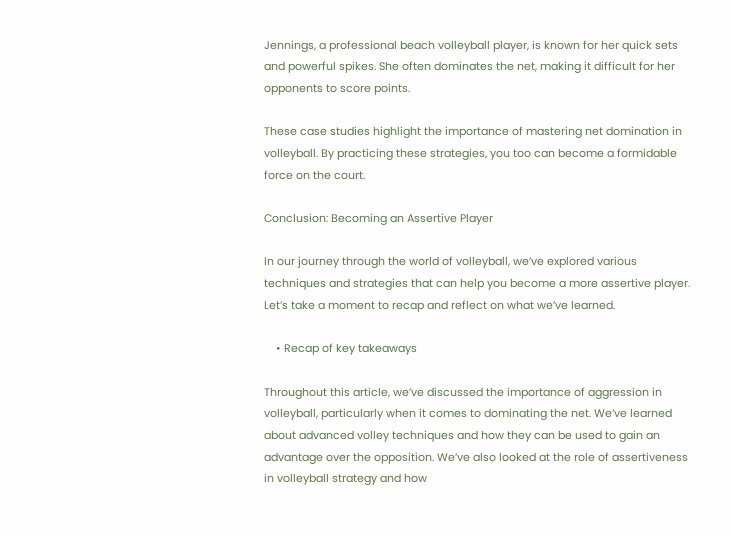Jennings, a professional beach volleyball player, is known for her quick sets and powerful spikes. She often dominates the net, making it difficult for her opponents to score points.

These case studies highlight the importance of mastering net domination in volleyball. By practicing these strategies, you too can become a formidable force on the court.

Conclusion: Becoming an Assertive Player

In our journey through the world of volleyball, we’ve explored various techniques and strategies that can help you become a more assertive player. Let’s take a moment to recap and reflect on what we’ve learned.

    • Recap of key takeaways

Throughout this article, we’ve discussed the importance of aggression in volleyball, particularly when it comes to dominating the net. We’ve learned about advanced volley techniques and how they can be used to gain an advantage over the opposition. We’ve also looked at the role of assertiveness in volleyball strategy and how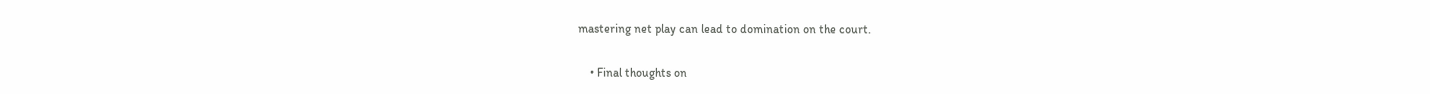mastering net play can lead to domination on the court.

    • Final thoughts on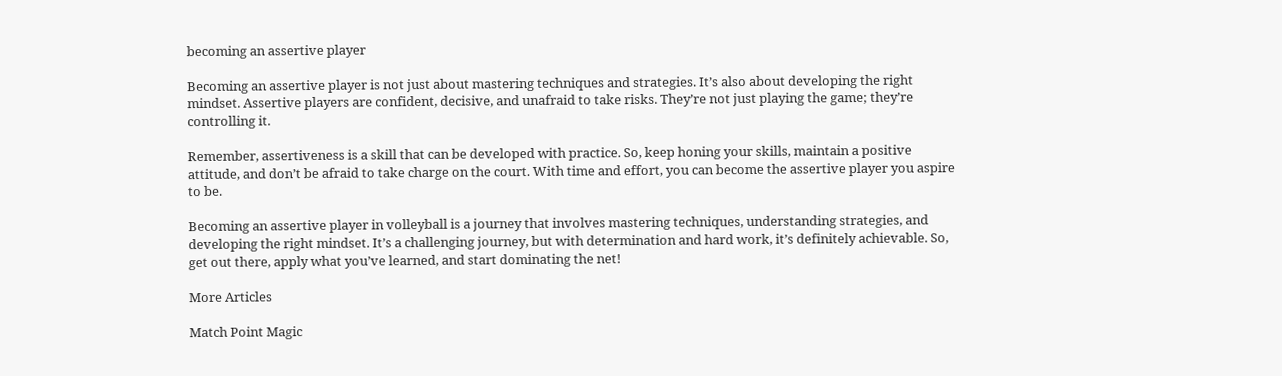becoming an assertive player

Becoming an assertive player is not just about mastering techniques and strategies. It’s also about developing the right mindset. Assertive players are confident, decisive, and unafraid to take risks. They’re not just playing the game; they’re controlling it.

Remember, assertiveness is a skill that can be developed with practice. So, keep honing your skills, maintain a positive attitude, and don’t be afraid to take charge on the court. With time and effort, you can become the assertive player you aspire to be.

Becoming an assertive player in volleyball is a journey that involves mastering techniques, understanding strategies, and developing the right mindset. It’s a challenging journey, but with determination and hard work, it’s definitely achievable. So, get out there, apply what you’ve learned, and start dominating the net!

More Articles

Match Point Magic